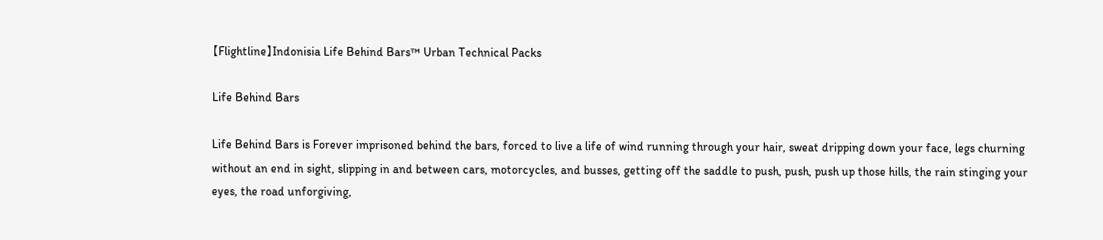【Flightline】Indonisia Life Behind Bars™ Urban Technical Packs

Life Behind Bars

Life Behind Bars is Forever imprisoned behind the bars, forced to live a life of wind running through your hair, sweat dripping down your face, legs churning without an end in sight, slipping in and between cars, motorcycles, and busses, getting off the saddle to push, push, push up those hills, the rain stinging your eyes, the road unforgiving,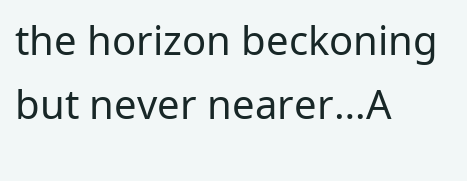the horizon beckoning but never nearer…A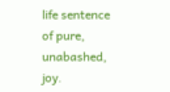life sentence of pure, unabashed, joy.